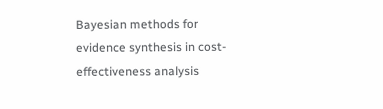Bayesian methods for evidence synthesis in cost-effectiveness analysis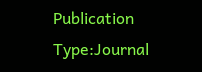Publication Type:Journal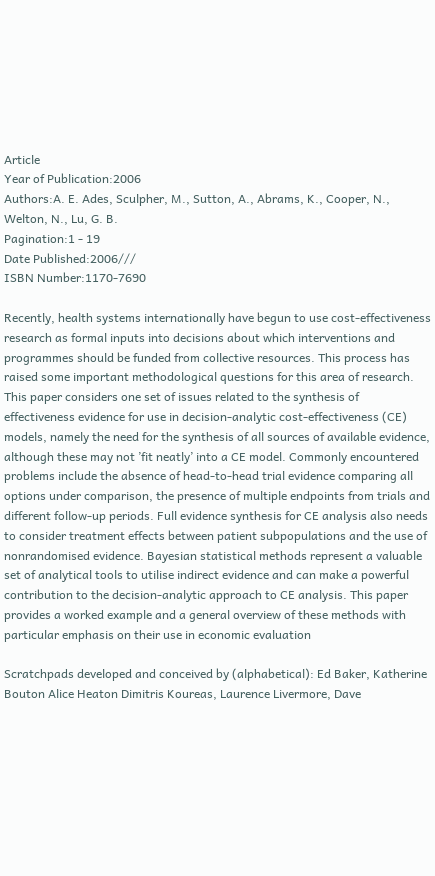Article
Year of Publication:2006
Authors:A. E. Ades, Sculpher, M., Sutton, A., Abrams, K., Cooper, N., Welton, N., Lu, G. B.
Pagination:1 - 19
Date Published:2006///
ISBN Number:1170-7690

Recently, health systems internationally have begun to use cost-effectiveness research as formal inputs into decisions about which interventions and programmes should be funded from collective resources. This process has raised some important methodological questions for this area of research. This paper considers one set of issues related to the synthesis of effectiveness evidence for use in decision-analytic cost-effectiveness (CE) models, namely the need for the synthesis of all sources of available evidence, although these may not ’fit neatly’ into a CE model. Commonly encountered problems include the absence of head-to-head trial evidence comparing all options under comparison, the presence of multiple endpoints from trials and different follow-up periods. Full evidence synthesis for CE analysis also needs to consider treatment effects between patient subpopulations and the use of nonrandomised evidence. Bayesian statistical methods represent a valuable set of analytical tools to utilise indirect evidence and can make a powerful contribution to the decision-analytic approach to CE analysis. This paper provides a worked example and a general overview of these methods with particular emphasis on their use in economic evaluation

Scratchpads developed and conceived by (alphabetical): Ed Baker, Katherine Bouton Alice Heaton Dimitris Koureas, Laurence Livermore, Dave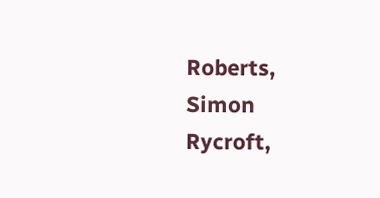Roberts, Simon Rycroft,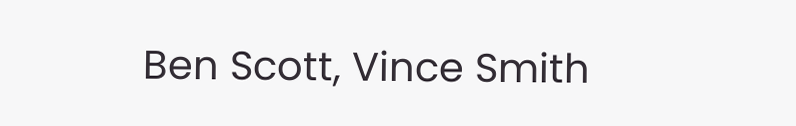Ben Scott, Vince Smith